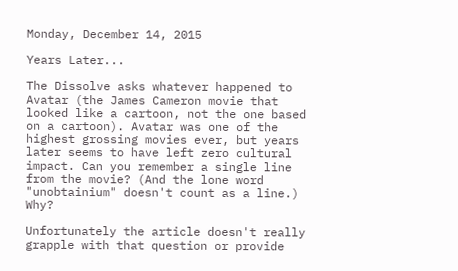Monday, December 14, 2015

Years Later...

The Dissolve asks whatever happened to Avatar (the James Cameron movie that looked like a cartoon, not the one based on a cartoon). Avatar was one of the highest grossing movies ever, but years later seems to have left zero cultural impact. Can you remember a single line from the movie? (And the lone word "unobtainium" doesn't count as a line.) Why?

Unfortunately the article doesn't really grapple with that question or provide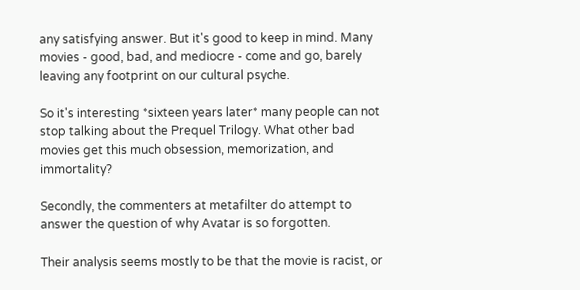any satisfying answer. But it's good to keep in mind. Many movies - good, bad, and mediocre - come and go, barely leaving any footprint on our cultural psyche.

So it's interesting *sixteen years later* many people can not stop talking about the Prequel Trilogy. What other bad movies get this much obsession, memorization, and immortality?

Secondly, the commenters at metafilter do attempt to answer the question of why Avatar is so forgotten.

Their analysis seems mostly to be that the movie is racist, or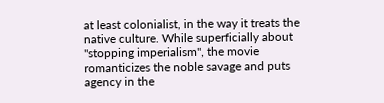at least colonialist, in the way it treats the native culture. While superficially about "stopping imperialism", the movie romanticizes the noble savage and puts agency in the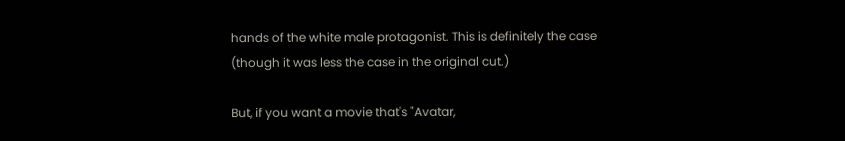hands of the white male protagonist. This is definitely the case (though it was less the case in the original cut.)

But, if you want a movie that's "Avatar,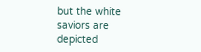but the white saviors are depicted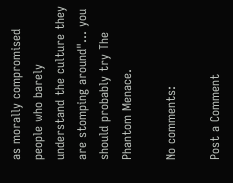as morally compromised people who barely understand the culture they are stomping around"... you should probably try The Phantom Menace.

No comments:

Post a Comment